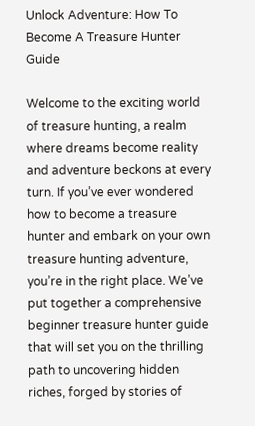Unlock Adventure: How To Become A Treasure Hunter Guide

Welcome to the exciting world of treasure hunting, a realm where dreams become reality and adventure beckons at every turn. If you’ve ever wondered how to become a treasure hunter and embark on your own treasure hunting adventure, you’re in the right place. We’ve put together a comprehensive beginner treasure hunter guide that will set you on the thrilling path to uncovering hidden riches, forged by stories of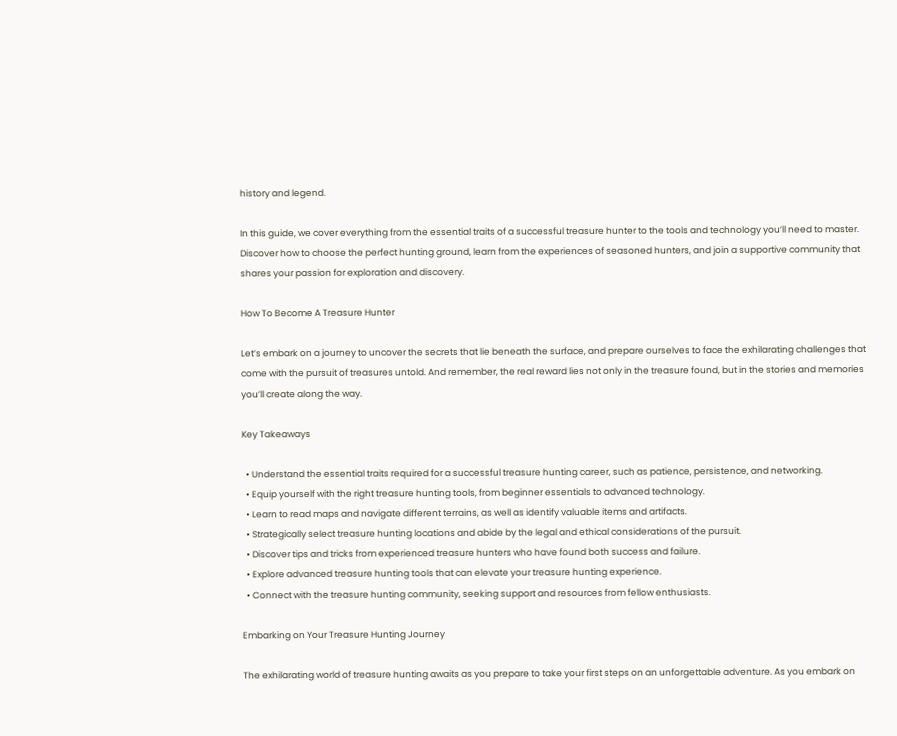history and legend.

In this guide, we cover everything from the essential traits of a successful treasure hunter to the tools and technology you’ll need to master. Discover how to choose the perfect hunting ground, learn from the experiences of seasoned hunters, and join a supportive community that shares your passion for exploration and discovery.

How To Become A Treasure Hunter

Let’s embark on a journey to uncover the secrets that lie beneath the surface, and prepare ourselves to face the exhilarating challenges that come with the pursuit of treasures untold. And remember, the real reward lies not only in the treasure found, but in the stories and memories you’ll create along the way.

Key Takeaways

  • Understand the essential traits required for a successful treasure hunting career, such as patience, persistence, and networking.
  • Equip yourself with the right treasure hunting tools, from beginner essentials to advanced technology.
  • Learn to read maps and navigate different terrains, as well as identify valuable items and artifacts.
  • Strategically select treasure hunting locations and abide by the legal and ethical considerations of the pursuit.
  • Discover tips and tricks from experienced treasure hunters who have found both success and failure.
  • Explore advanced treasure hunting tools that can elevate your treasure hunting experience.
  • Connect with the treasure hunting community, seeking support and resources from fellow enthusiasts.

Embarking on Your Treasure Hunting Journey

The exhilarating world of treasure hunting awaits as you prepare to take your first steps on an unforgettable adventure. As you embark on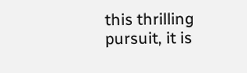this thrilling pursuit, it is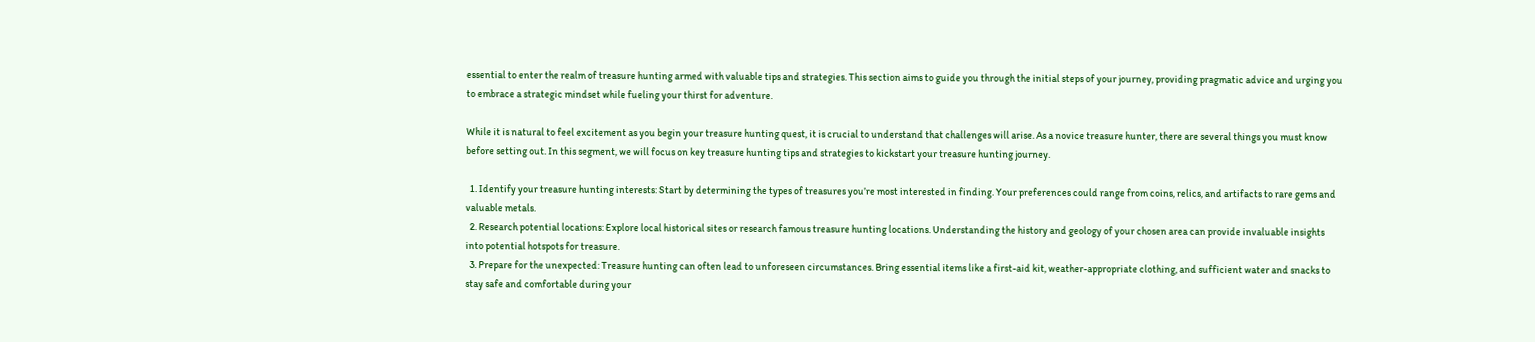essential to enter the realm of treasure hunting armed with valuable tips and strategies. This section aims to guide you through the initial steps of your journey, providing pragmatic advice and urging you to embrace a strategic mindset while fueling your thirst for adventure.

While it is natural to feel excitement as you begin your treasure hunting quest, it is crucial to understand that challenges will arise. As a novice treasure hunter, there are several things you must know before setting out. In this segment, we will focus on key treasure hunting tips and strategies to kickstart your treasure hunting journey.

  1. Identify your treasure hunting interests: Start by determining the types of treasures you’re most interested in finding. Your preferences could range from coins, relics, and artifacts to rare gems and valuable metals.
  2. Research potential locations: Explore local historical sites or research famous treasure hunting locations. Understanding the history and geology of your chosen area can provide invaluable insights into potential hotspots for treasure.
  3. Prepare for the unexpected: Treasure hunting can often lead to unforeseen circumstances. Bring essential items like a first-aid kit, weather-appropriate clothing, and sufficient water and snacks to stay safe and comfortable during your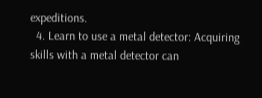expeditions.
  4. Learn to use a metal detector: Acquiring skills with a metal detector can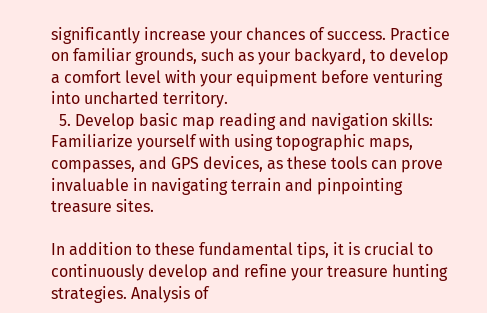significantly increase your chances of success. Practice on familiar grounds, such as your backyard, to develop a comfort level with your equipment before venturing into uncharted territory.
  5. Develop basic map reading and navigation skills: Familiarize yourself with using topographic maps, compasses, and GPS devices, as these tools can prove invaluable in navigating terrain and pinpointing treasure sites.

In addition to these fundamental tips, it is crucial to continuously develop and refine your treasure hunting strategies. Analysis of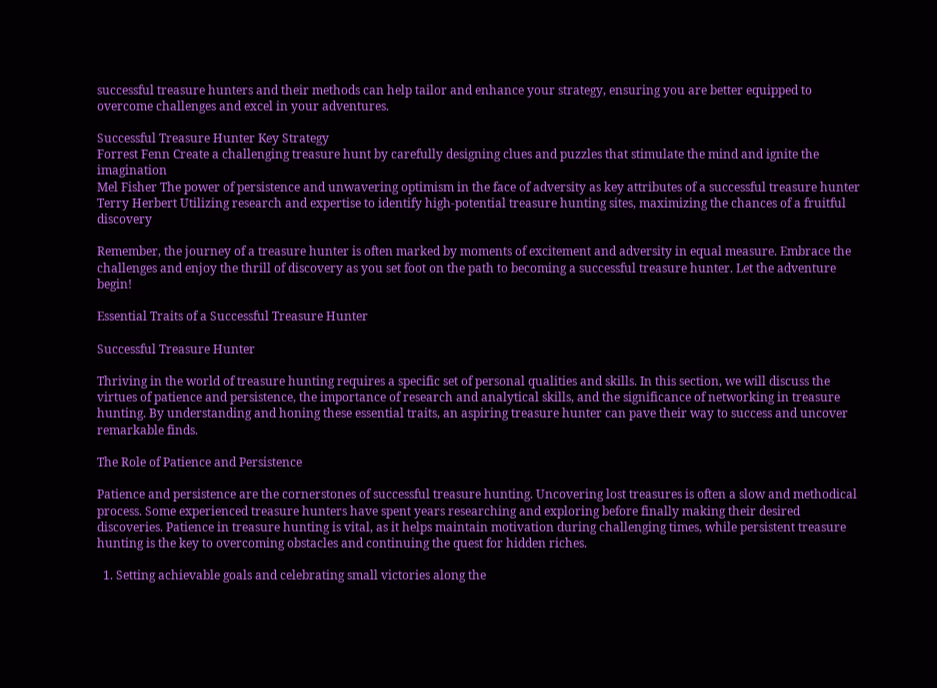successful treasure hunters and their methods can help tailor and enhance your strategy, ensuring you are better equipped to overcome challenges and excel in your adventures.

Successful Treasure Hunter Key Strategy
Forrest Fenn Create a challenging treasure hunt by carefully designing clues and puzzles that stimulate the mind and ignite the imagination
Mel Fisher The power of persistence and unwavering optimism in the face of adversity as key attributes of a successful treasure hunter
Terry Herbert Utilizing research and expertise to identify high-potential treasure hunting sites, maximizing the chances of a fruitful discovery

Remember, the journey of a treasure hunter is often marked by moments of excitement and adversity in equal measure. Embrace the challenges and enjoy the thrill of discovery as you set foot on the path to becoming a successful treasure hunter. Let the adventure begin!

Essential Traits of a Successful Treasure Hunter

Successful Treasure Hunter

Thriving in the world of treasure hunting requires a specific set of personal qualities and skills. In this section, we will discuss the virtues of patience and persistence, the importance of research and analytical skills, and the significance of networking in treasure hunting. By understanding and honing these essential traits, an aspiring treasure hunter can pave their way to success and uncover remarkable finds.

The Role of Patience and Persistence

Patience and persistence are the cornerstones of successful treasure hunting. Uncovering lost treasures is often a slow and methodical process. Some experienced treasure hunters have spent years researching and exploring before finally making their desired discoveries. Patience in treasure hunting is vital, as it helps maintain motivation during challenging times, while persistent treasure hunting is the key to overcoming obstacles and continuing the quest for hidden riches.

  1. Setting achievable goals and celebrating small victories along the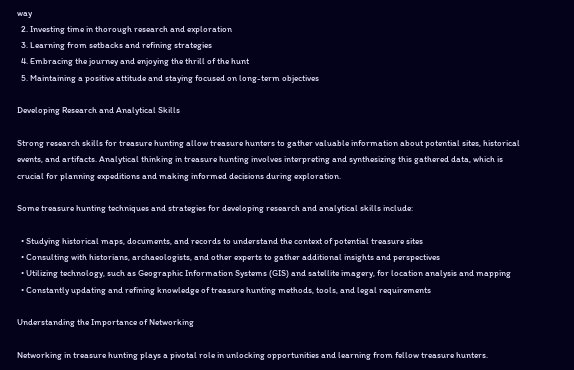way
  2. Investing time in thorough research and exploration
  3. Learning from setbacks and refining strategies
  4. Embracing the journey and enjoying the thrill of the hunt
  5. Maintaining a positive attitude and staying focused on long-term objectives

Developing Research and Analytical Skills

Strong research skills for treasure hunting allow treasure hunters to gather valuable information about potential sites, historical events, and artifacts. Analytical thinking in treasure hunting involves interpreting and synthesizing this gathered data, which is crucial for planning expeditions and making informed decisions during exploration.

Some treasure hunting techniques and strategies for developing research and analytical skills include:

  • Studying historical maps, documents, and records to understand the context of potential treasure sites
  • Consulting with historians, archaeologists, and other experts to gather additional insights and perspectives
  • Utilizing technology, such as Geographic Information Systems (GIS) and satellite imagery, for location analysis and mapping
  • Constantly updating and refining knowledge of treasure hunting methods, tools, and legal requirements

Understanding the Importance of Networking

Networking in treasure hunting plays a pivotal role in unlocking opportunities and learning from fellow treasure hunters.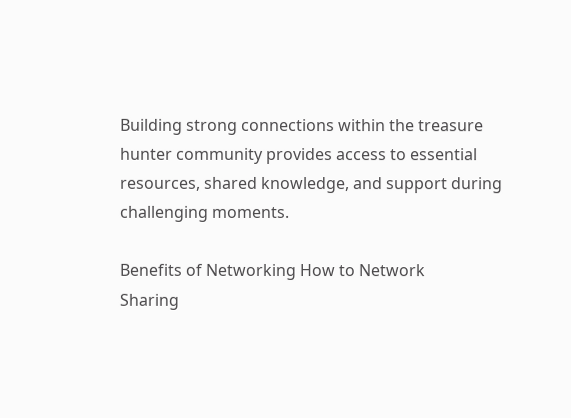Building strong connections within the treasure hunter community provides access to essential resources, shared knowledge, and support during challenging moments.

Benefits of Networking How to Network
Sharing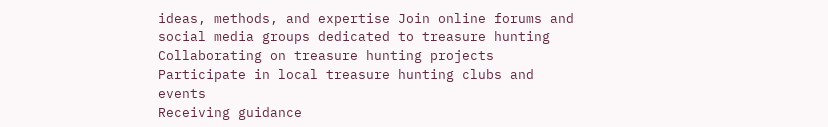ideas, methods, and expertise Join online forums and social media groups dedicated to treasure hunting
Collaborating on treasure hunting projects Participate in local treasure hunting clubs and events
Receiving guidance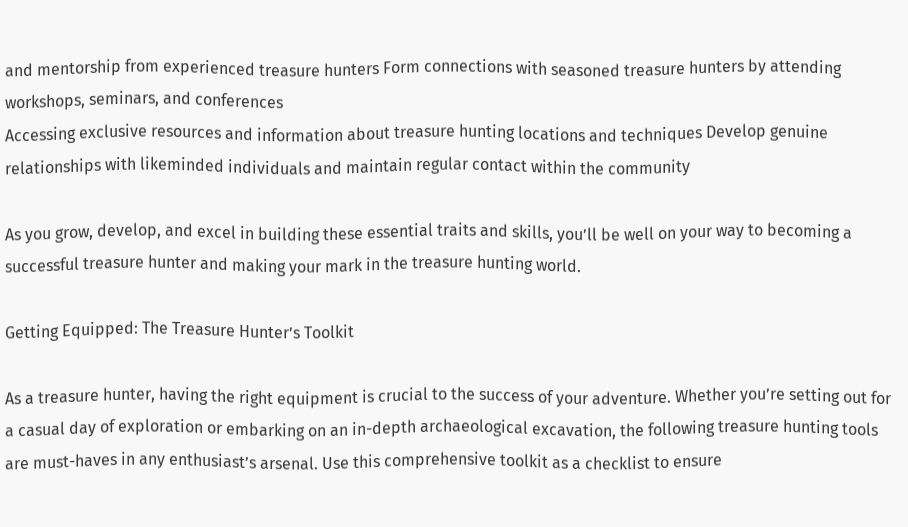and mentorship from experienced treasure hunters Form connections with seasoned treasure hunters by attending workshops, seminars, and conferences
Accessing exclusive resources and information about treasure hunting locations and techniques Develop genuine relationships with likeminded individuals and maintain regular contact within the community

As you grow, develop, and excel in building these essential traits and skills, you’ll be well on your way to becoming a successful treasure hunter and making your mark in the treasure hunting world.

Getting Equipped: The Treasure Hunter’s Toolkit

As a treasure hunter, having the right equipment is crucial to the success of your adventure. Whether you’re setting out for a casual day of exploration or embarking on an in-depth archaeological excavation, the following treasure hunting tools are must-haves in any enthusiast’s arsenal. Use this comprehensive toolkit as a checklist to ensure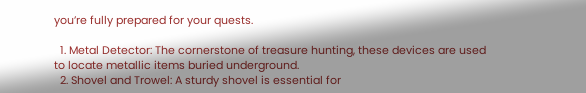you’re fully prepared for your quests.

  1. Metal Detector: The cornerstone of treasure hunting, these devices are used to locate metallic items buried underground.
  2. Shovel and Trowel: A sturdy shovel is essential for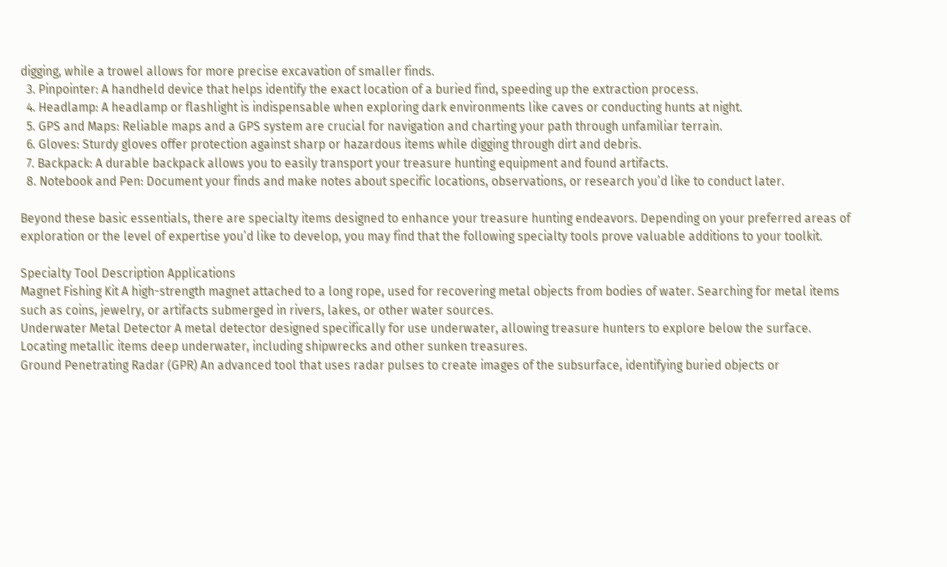digging, while a trowel allows for more precise excavation of smaller finds.
  3. Pinpointer: A handheld device that helps identify the exact location of a buried find, speeding up the extraction process.
  4. Headlamp: A headlamp or flashlight is indispensable when exploring dark environments like caves or conducting hunts at night.
  5. GPS and Maps: Reliable maps and a GPS system are crucial for navigation and charting your path through unfamiliar terrain.
  6. Gloves: Sturdy gloves offer protection against sharp or hazardous items while digging through dirt and debris.
  7. Backpack: A durable backpack allows you to easily transport your treasure hunting equipment and found artifacts.
  8. Notebook and Pen: Document your finds and make notes about specific locations, observations, or research you’d like to conduct later.

Beyond these basic essentials, there are specialty items designed to enhance your treasure hunting endeavors. Depending on your preferred areas of exploration or the level of expertise you’d like to develop, you may find that the following specialty tools prove valuable additions to your toolkit.

Specialty Tool Description Applications
Magnet Fishing Kit A high-strength magnet attached to a long rope, used for recovering metal objects from bodies of water. Searching for metal items such as coins, jewelry, or artifacts submerged in rivers, lakes, or other water sources.
Underwater Metal Detector A metal detector designed specifically for use underwater, allowing treasure hunters to explore below the surface. Locating metallic items deep underwater, including shipwrecks and other sunken treasures.
Ground Penetrating Radar (GPR) An advanced tool that uses radar pulses to create images of the subsurface, identifying buried objects or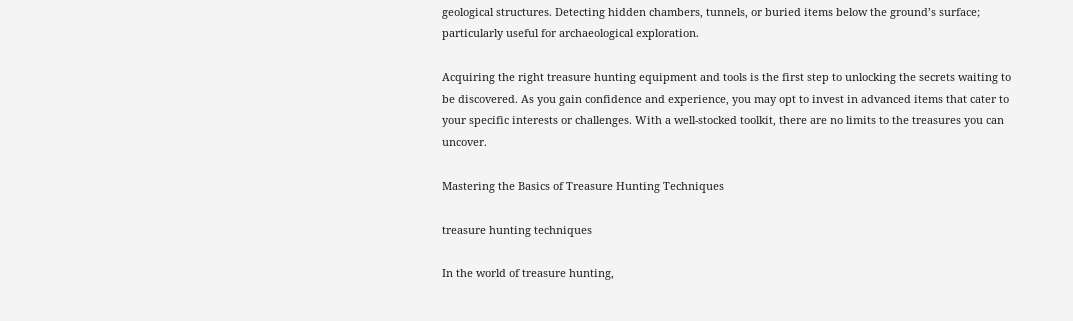geological structures. Detecting hidden chambers, tunnels, or buried items below the ground’s surface; particularly useful for archaeological exploration.

Acquiring the right treasure hunting equipment and tools is the first step to unlocking the secrets waiting to be discovered. As you gain confidence and experience, you may opt to invest in advanced items that cater to your specific interests or challenges. With a well-stocked toolkit, there are no limits to the treasures you can uncover.

Mastering the Basics of Treasure Hunting Techniques

treasure hunting techniques

In the world of treasure hunting,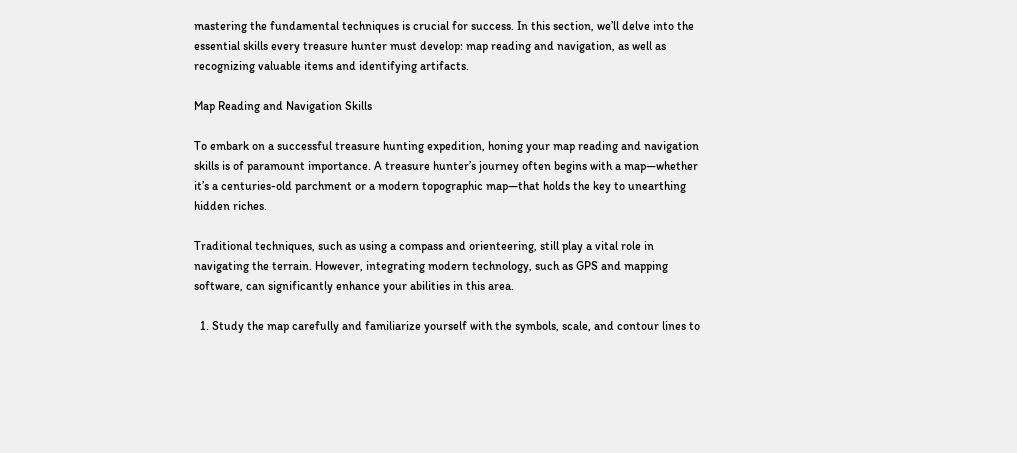mastering the fundamental techniques is crucial for success. In this section, we’ll delve into the essential skills every treasure hunter must develop: map reading and navigation, as well as recognizing valuable items and identifying artifacts.

Map Reading and Navigation Skills

To embark on a successful treasure hunting expedition, honing your map reading and navigation skills is of paramount importance. A treasure hunter’s journey often begins with a map—whether it’s a centuries-old parchment or a modern topographic map—that holds the key to unearthing hidden riches.

Traditional techniques, such as using a compass and orienteering, still play a vital role in navigating the terrain. However, integrating modern technology, such as GPS and mapping software, can significantly enhance your abilities in this area.

  1. Study the map carefully and familiarize yourself with the symbols, scale, and contour lines to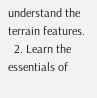understand the terrain features.
  2. Learn the essentials of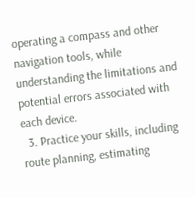operating a compass and other navigation tools, while understanding the limitations and potential errors associated with each device.
  3. Practice your skills, including route planning, estimating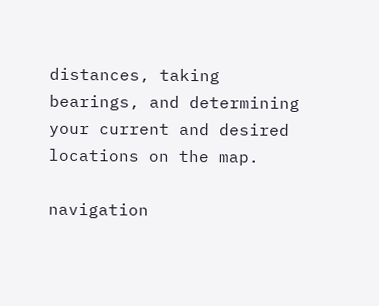distances, taking bearings, and determining your current and desired locations on the map.

navigation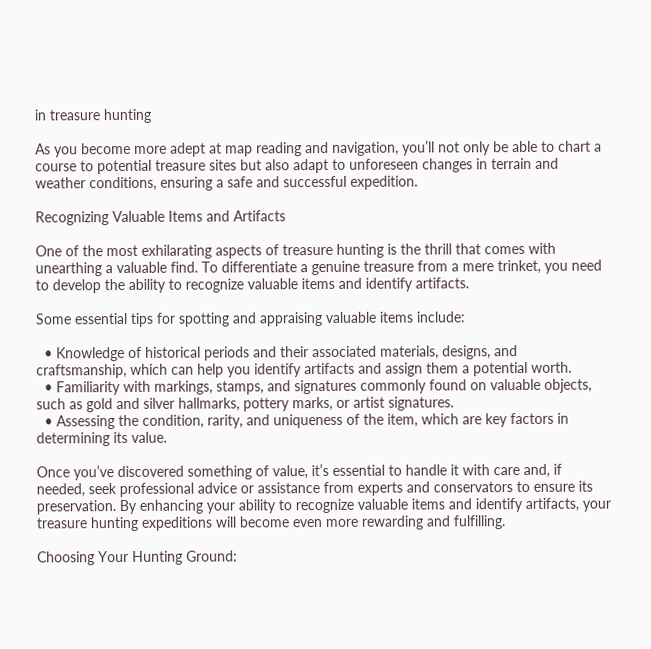in treasure hunting

As you become more adept at map reading and navigation, you’ll not only be able to chart a course to potential treasure sites but also adapt to unforeseen changes in terrain and weather conditions, ensuring a safe and successful expedition.

Recognizing Valuable Items and Artifacts

One of the most exhilarating aspects of treasure hunting is the thrill that comes with unearthing a valuable find. To differentiate a genuine treasure from a mere trinket, you need to develop the ability to recognize valuable items and identify artifacts.

Some essential tips for spotting and appraising valuable items include:

  • Knowledge of historical periods and their associated materials, designs, and craftsmanship, which can help you identify artifacts and assign them a potential worth.
  • Familiarity with markings, stamps, and signatures commonly found on valuable objects, such as gold and silver hallmarks, pottery marks, or artist signatures.
  • Assessing the condition, rarity, and uniqueness of the item, which are key factors in determining its value.

Once you’ve discovered something of value, it’s essential to handle it with care and, if needed, seek professional advice or assistance from experts and conservators to ensure its preservation. By enhancing your ability to recognize valuable items and identify artifacts, your treasure hunting expeditions will become even more rewarding and fulfilling.

Choosing Your Hunting Ground: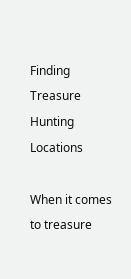Finding Treasure Hunting Locations

When it comes to treasure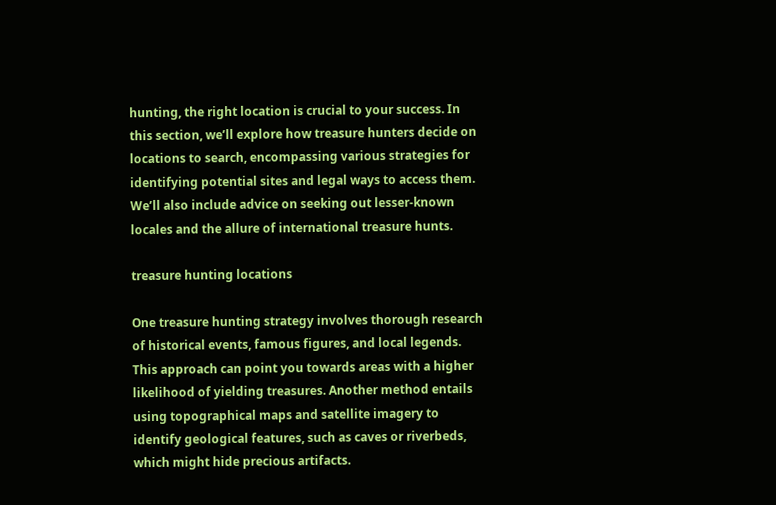hunting, the right location is crucial to your success. In this section, we’ll explore how treasure hunters decide on locations to search, encompassing various strategies for identifying potential sites and legal ways to access them. We’ll also include advice on seeking out lesser-known locales and the allure of international treasure hunts.

treasure hunting locations

One treasure hunting strategy involves thorough research of historical events, famous figures, and local legends. This approach can point you towards areas with a higher likelihood of yielding treasures. Another method entails using topographical maps and satellite imagery to identify geological features, such as caves or riverbeds, which might hide precious artifacts.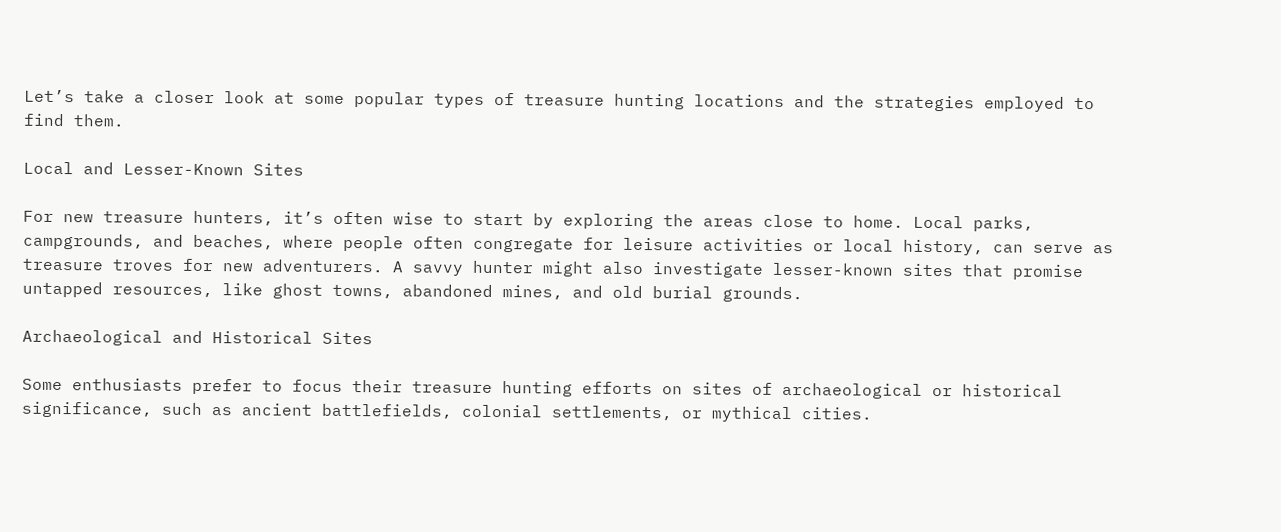Let’s take a closer look at some popular types of treasure hunting locations and the strategies employed to find them.

Local and Lesser-Known Sites

For new treasure hunters, it’s often wise to start by exploring the areas close to home. Local parks, campgrounds, and beaches, where people often congregate for leisure activities or local history, can serve as treasure troves for new adventurers. A savvy hunter might also investigate lesser-known sites that promise untapped resources, like ghost towns, abandoned mines, and old burial grounds.

Archaeological and Historical Sites

Some enthusiasts prefer to focus their treasure hunting efforts on sites of archaeological or historical significance, such as ancient battlefields, colonial settlements, or mythical cities.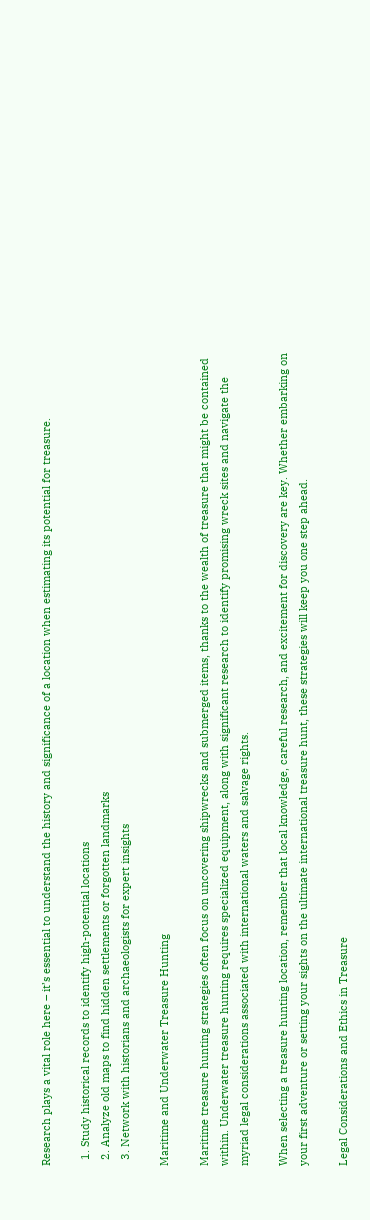Research plays a vital role here – it’s essential to understand the history and significance of a location when estimating its potential for treasure.

  1. Study historical records to identify high-potential locations
  2. Analyze old maps to find hidden settlements or forgotten landmarks
  3. Network with historians and archaeologists for expert insights

Maritime and Underwater Treasure Hunting

Maritime treasure hunting strategies often focus on uncovering shipwrecks and submerged items, thanks to the wealth of treasure that might be contained within. Underwater treasure hunting requires specialized equipment, along with significant research to identify promising wreck sites and navigate the myriad legal considerations associated with international waters and salvage rights.

When selecting a treasure hunting location, remember that local knowledge, careful research, and excitement for discovery are key. Whether embarking on your first adventure or setting your sights on the ultimate international treasure hunt, these strategies will keep you one step ahead.

Legal Considerations and Ethics in Treasure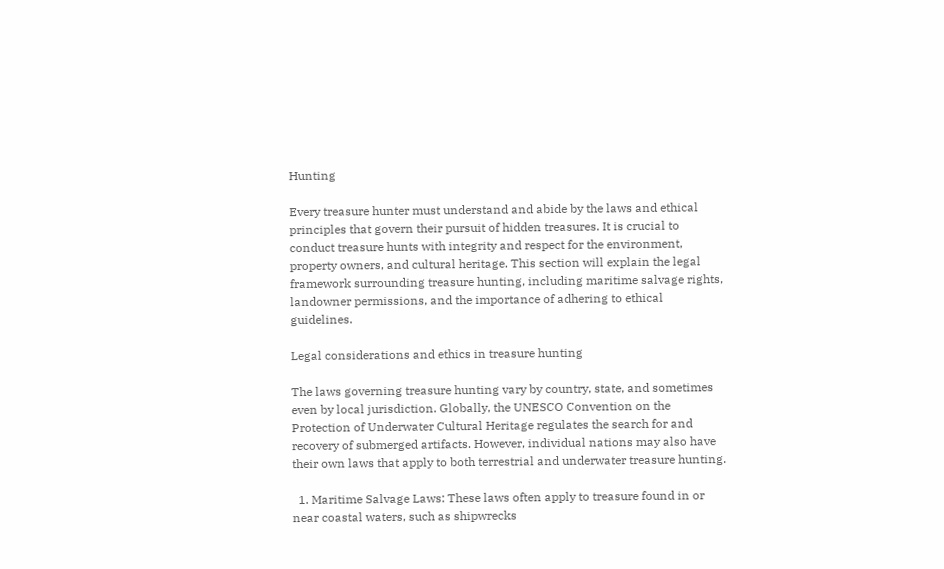Hunting

Every treasure hunter must understand and abide by the laws and ethical principles that govern their pursuit of hidden treasures. It is crucial to conduct treasure hunts with integrity and respect for the environment, property owners, and cultural heritage. This section will explain the legal framework surrounding treasure hunting, including maritime salvage rights, landowner permissions, and the importance of adhering to ethical guidelines.

Legal considerations and ethics in treasure hunting

The laws governing treasure hunting vary by country, state, and sometimes even by local jurisdiction. Globally, the UNESCO Convention on the Protection of Underwater Cultural Heritage regulates the search for and recovery of submerged artifacts. However, individual nations may also have their own laws that apply to both terrestrial and underwater treasure hunting.

  1. Maritime Salvage Laws: These laws often apply to treasure found in or near coastal waters, such as shipwrecks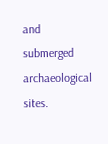and submerged archaeological sites.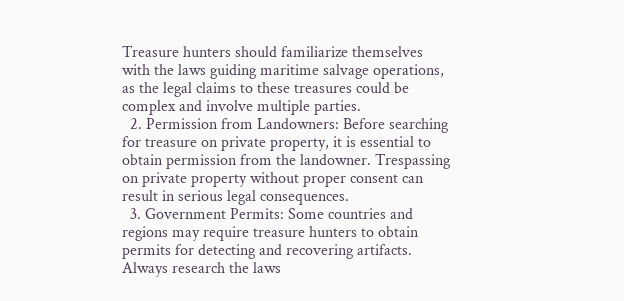Treasure hunters should familiarize themselves with the laws guiding maritime salvage operations, as the legal claims to these treasures could be complex and involve multiple parties.
  2. Permission from Landowners: Before searching for treasure on private property, it is essential to obtain permission from the landowner. Trespassing on private property without proper consent can result in serious legal consequences.
  3. Government Permits: Some countries and regions may require treasure hunters to obtain permits for detecting and recovering artifacts. Always research the laws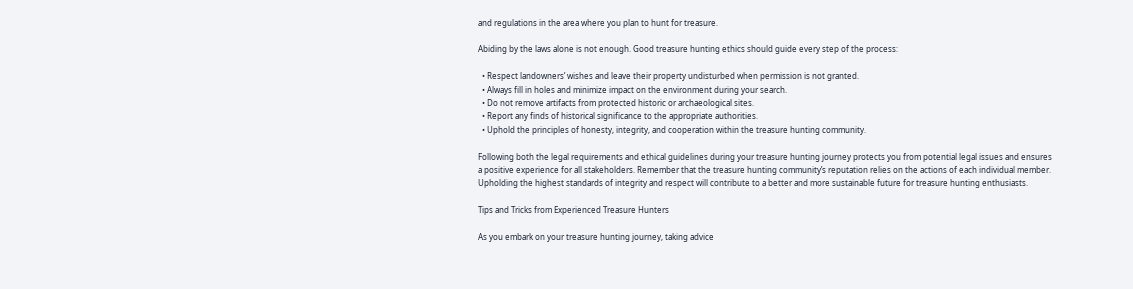and regulations in the area where you plan to hunt for treasure.

Abiding by the laws alone is not enough. Good treasure hunting ethics should guide every step of the process:

  • Respect landowners’ wishes and leave their property undisturbed when permission is not granted.
  • Always fill in holes and minimize impact on the environment during your search.
  • Do not remove artifacts from protected historic or archaeological sites.
  • Report any finds of historical significance to the appropriate authorities.
  • Uphold the principles of honesty, integrity, and cooperation within the treasure hunting community.

Following both the legal requirements and ethical guidelines during your treasure hunting journey protects you from potential legal issues and ensures a positive experience for all stakeholders. Remember that the treasure hunting community’s reputation relies on the actions of each individual member. Upholding the highest standards of integrity and respect will contribute to a better and more sustainable future for treasure hunting enthusiasts.

Tips and Tricks from Experienced Treasure Hunters

As you embark on your treasure hunting journey, taking advice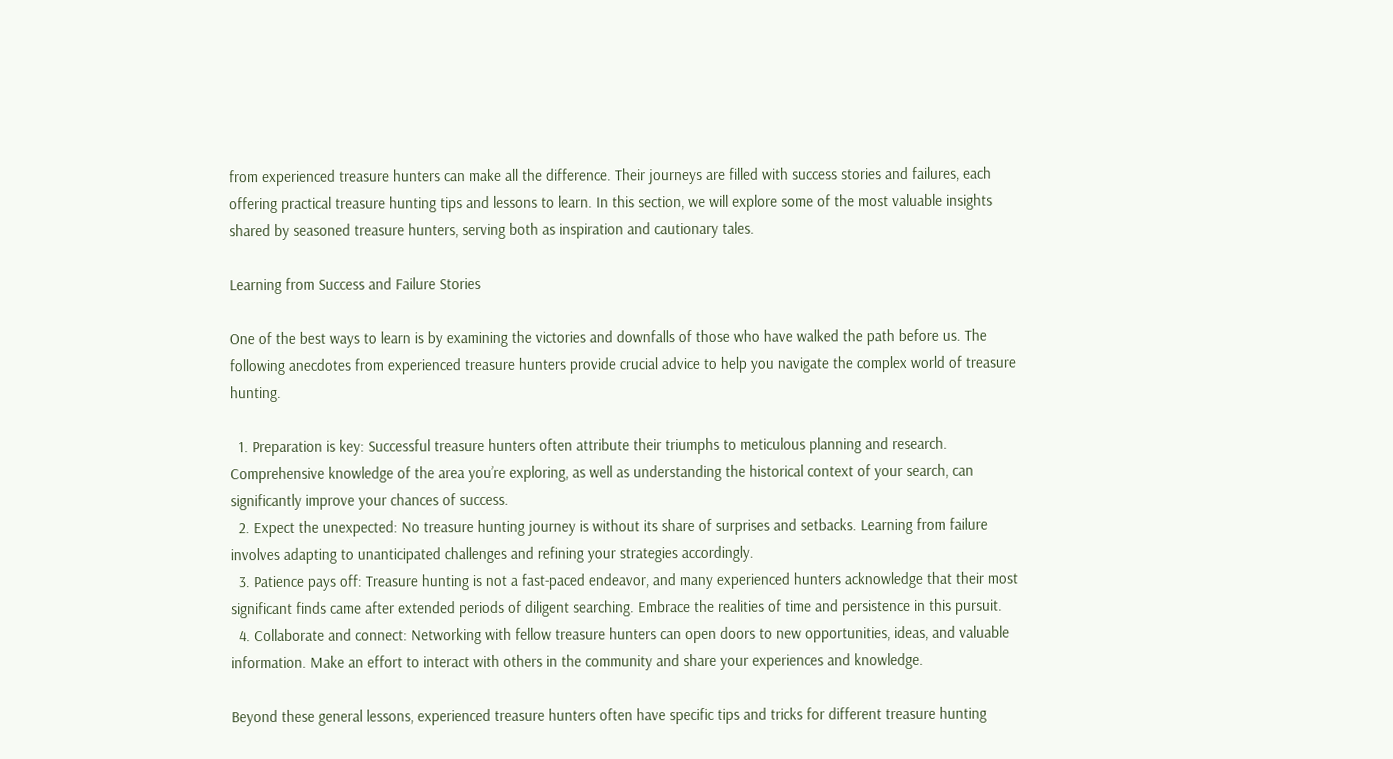from experienced treasure hunters can make all the difference. Their journeys are filled with success stories and failures, each offering practical treasure hunting tips and lessons to learn. In this section, we will explore some of the most valuable insights shared by seasoned treasure hunters, serving both as inspiration and cautionary tales.

Learning from Success and Failure Stories

One of the best ways to learn is by examining the victories and downfalls of those who have walked the path before us. The following anecdotes from experienced treasure hunters provide crucial advice to help you navigate the complex world of treasure hunting.

  1. Preparation is key: Successful treasure hunters often attribute their triumphs to meticulous planning and research. Comprehensive knowledge of the area you’re exploring, as well as understanding the historical context of your search, can significantly improve your chances of success.
  2. Expect the unexpected: No treasure hunting journey is without its share of surprises and setbacks. Learning from failure involves adapting to unanticipated challenges and refining your strategies accordingly.
  3. Patience pays off: Treasure hunting is not a fast-paced endeavor, and many experienced hunters acknowledge that their most significant finds came after extended periods of diligent searching. Embrace the realities of time and persistence in this pursuit.
  4. Collaborate and connect: Networking with fellow treasure hunters can open doors to new opportunities, ideas, and valuable information. Make an effort to interact with others in the community and share your experiences and knowledge.

Beyond these general lessons, experienced treasure hunters often have specific tips and tricks for different treasure hunting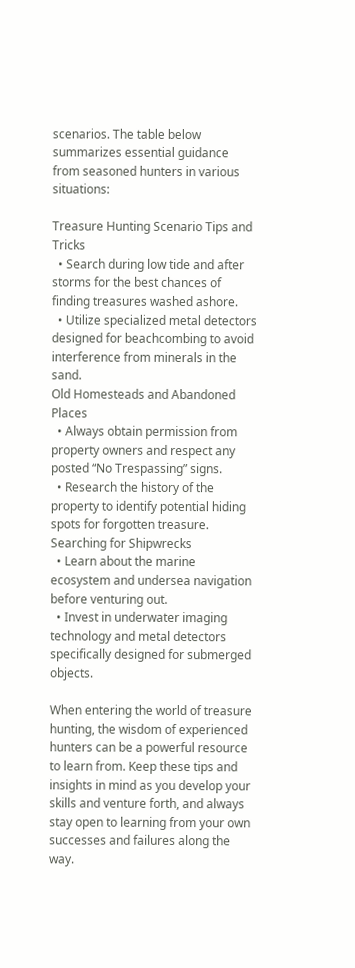scenarios. The table below summarizes essential guidance from seasoned hunters in various situations:

Treasure Hunting Scenario Tips and Tricks
  • Search during low tide and after storms for the best chances of finding treasures washed ashore.
  • Utilize specialized metal detectors designed for beachcombing to avoid interference from minerals in the sand.
Old Homesteads and Abandoned Places
  • Always obtain permission from property owners and respect any posted “No Trespassing” signs.
  • Research the history of the property to identify potential hiding spots for forgotten treasure.
Searching for Shipwrecks
  • Learn about the marine ecosystem and undersea navigation before venturing out.
  • Invest in underwater imaging technology and metal detectors specifically designed for submerged objects.

When entering the world of treasure hunting, the wisdom of experienced hunters can be a powerful resource to learn from. Keep these tips and insights in mind as you develop your skills and venture forth, and always stay open to learning from your own successes and failures along the way.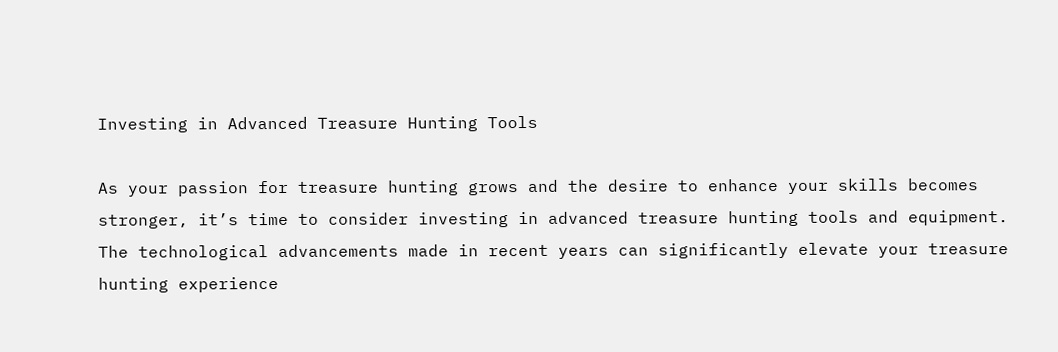Investing in Advanced Treasure Hunting Tools

As your passion for treasure hunting grows and the desire to enhance your skills becomes stronger, it’s time to consider investing in advanced treasure hunting tools and equipment. The technological advancements made in recent years can significantly elevate your treasure hunting experience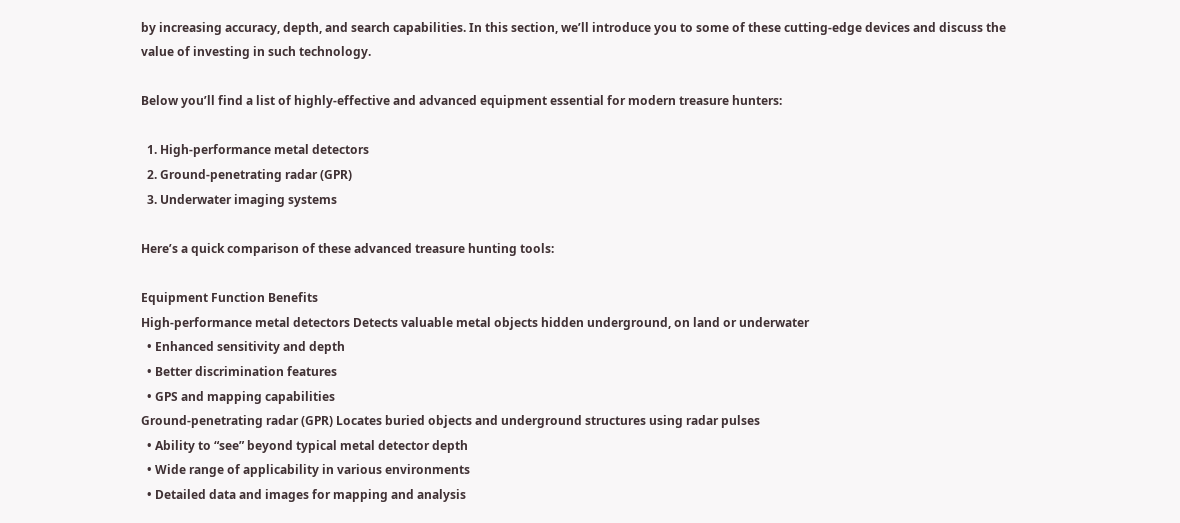by increasing accuracy, depth, and search capabilities. In this section, we’ll introduce you to some of these cutting-edge devices and discuss the value of investing in such technology.

Below you’ll find a list of highly-effective and advanced equipment essential for modern treasure hunters:

  1. High-performance metal detectors
  2. Ground-penetrating radar (GPR)
  3. Underwater imaging systems

Here’s a quick comparison of these advanced treasure hunting tools:

Equipment Function Benefits
High-performance metal detectors Detects valuable metal objects hidden underground, on land or underwater
  • Enhanced sensitivity and depth
  • Better discrimination features
  • GPS and mapping capabilities
Ground-penetrating radar (GPR) Locates buried objects and underground structures using radar pulses
  • Ability to “see” beyond typical metal detector depth
  • Wide range of applicability in various environments
  • Detailed data and images for mapping and analysis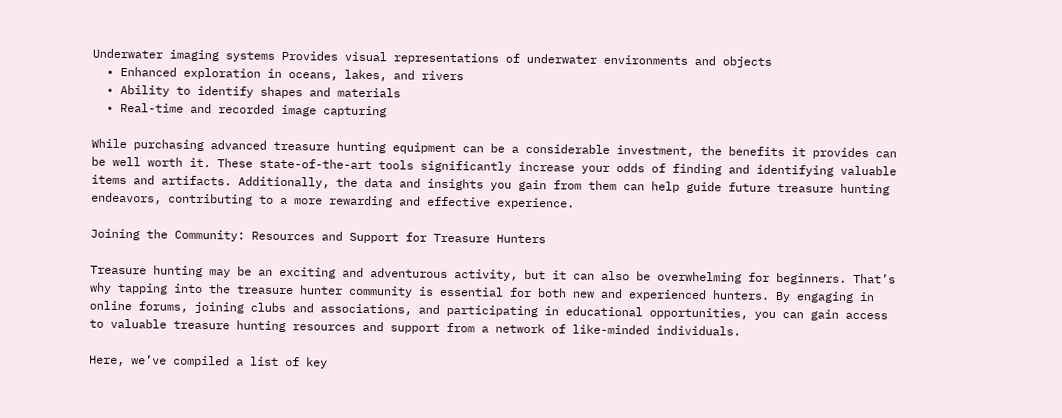Underwater imaging systems Provides visual representations of underwater environments and objects
  • Enhanced exploration in oceans, lakes, and rivers
  • Ability to identify shapes and materials
  • Real-time and recorded image capturing

While purchasing advanced treasure hunting equipment can be a considerable investment, the benefits it provides can be well worth it. These state-of-the-art tools significantly increase your odds of finding and identifying valuable items and artifacts. Additionally, the data and insights you gain from them can help guide future treasure hunting endeavors, contributing to a more rewarding and effective experience.

Joining the Community: Resources and Support for Treasure Hunters

Treasure hunting may be an exciting and adventurous activity, but it can also be overwhelming for beginners. That’s why tapping into the treasure hunter community is essential for both new and experienced hunters. By engaging in online forums, joining clubs and associations, and participating in educational opportunities, you can gain access to valuable treasure hunting resources and support from a network of like-minded individuals.

Here, we’ve compiled a list of key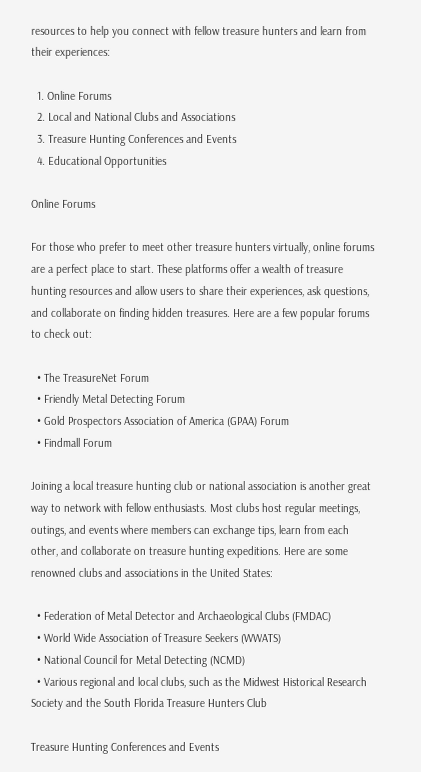resources to help you connect with fellow treasure hunters and learn from their experiences:

  1. Online Forums
  2. Local and National Clubs and Associations
  3. Treasure Hunting Conferences and Events
  4. Educational Opportunities

Online Forums

For those who prefer to meet other treasure hunters virtually, online forums are a perfect place to start. These platforms offer a wealth of treasure hunting resources and allow users to share their experiences, ask questions, and collaborate on finding hidden treasures. Here are a few popular forums to check out:

  • The TreasureNet Forum
  • Friendly Metal Detecting Forum
  • Gold Prospectors Association of America (GPAA) Forum
  • Findmall Forum

Joining a local treasure hunting club or national association is another great way to network with fellow enthusiasts. Most clubs host regular meetings, outings, and events where members can exchange tips, learn from each other, and collaborate on treasure hunting expeditions. Here are some renowned clubs and associations in the United States:

  • Federation of Metal Detector and Archaeological Clubs (FMDAC)
  • World Wide Association of Treasure Seekers (WWATS)
  • National Council for Metal Detecting (NCMD)
  • Various regional and local clubs, such as the Midwest Historical Research Society and the South Florida Treasure Hunters Club

Treasure Hunting Conferences and Events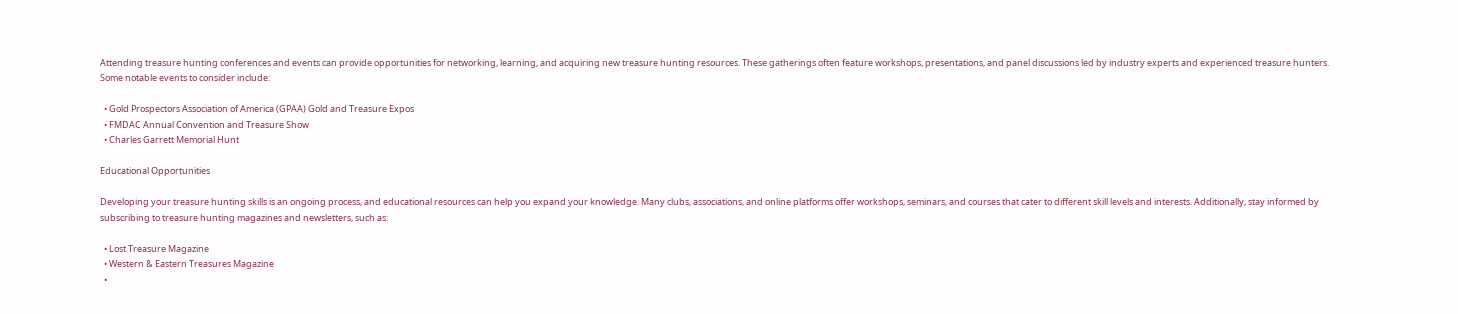Attending treasure hunting conferences and events can provide opportunities for networking, learning, and acquiring new treasure hunting resources. These gatherings often feature workshops, presentations, and panel discussions led by industry experts and experienced treasure hunters. Some notable events to consider include:

  • Gold Prospectors Association of America (GPAA) Gold and Treasure Expos
  • FMDAC Annual Convention and Treasure Show
  • Charles Garrett Memorial Hunt

Educational Opportunities

Developing your treasure hunting skills is an ongoing process, and educational resources can help you expand your knowledge. Many clubs, associations, and online platforms offer workshops, seminars, and courses that cater to different skill levels and interests. Additionally, stay informed by subscribing to treasure hunting magazines and newsletters, such as:

  • Lost Treasure Magazine
  • Western & Eastern Treasures Magazine
  •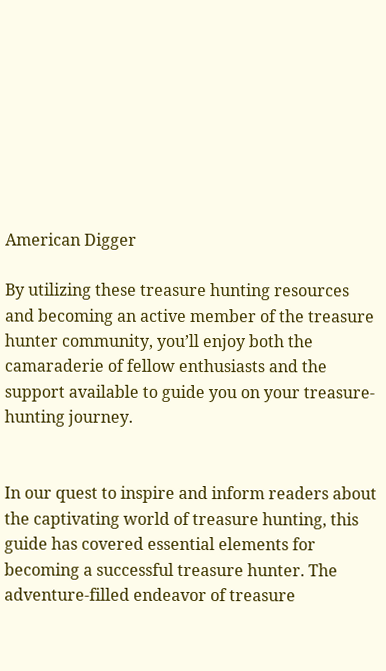American Digger

By utilizing these treasure hunting resources and becoming an active member of the treasure hunter community, you’ll enjoy both the camaraderie of fellow enthusiasts and the support available to guide you on your treasure-hunting journey.


In our quest to inspire and inform readers about the captivating world of treasure hunting, this guide has covered essential elements for becoming a successful treasure hunter. The adventure-filled endeavor of treasure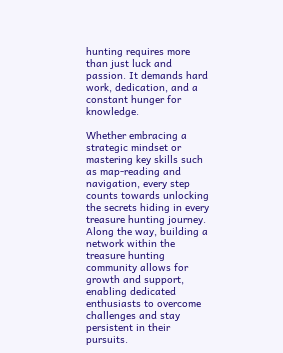hunting requires more than just luck and passion. It demands hard work, dedication, and a constant hunger for knowledge.

Whether embracing a strategic mindset or mastering key skills such as map-reading and navigation, every step counts towards unlocking the secrets hiding in every treasure hunting journey. Along the way, building a network within the treasure hunting community allows for growth and support, enabling dedicated enthusiasts to overcome challenges and stay persistent in their pursuits.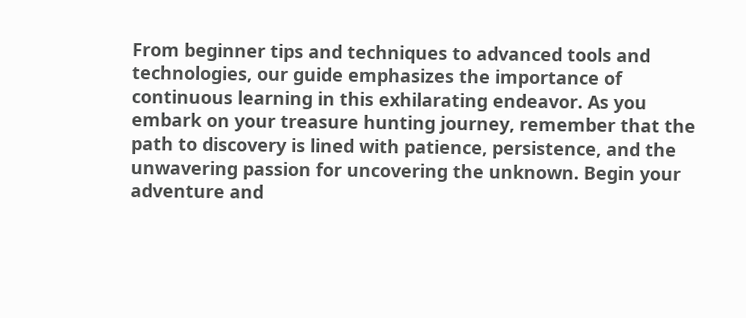From beginner tips and techniques to advanced tools and technologies, our guide emphasizes the importance of continuous learning in this exhilarating endeavor. As you embark on your treasure hunting journey, remember that the path to discovery is lined with patience, persistence, and the unwavering passion for uncovering the unknown. Begin your adventure and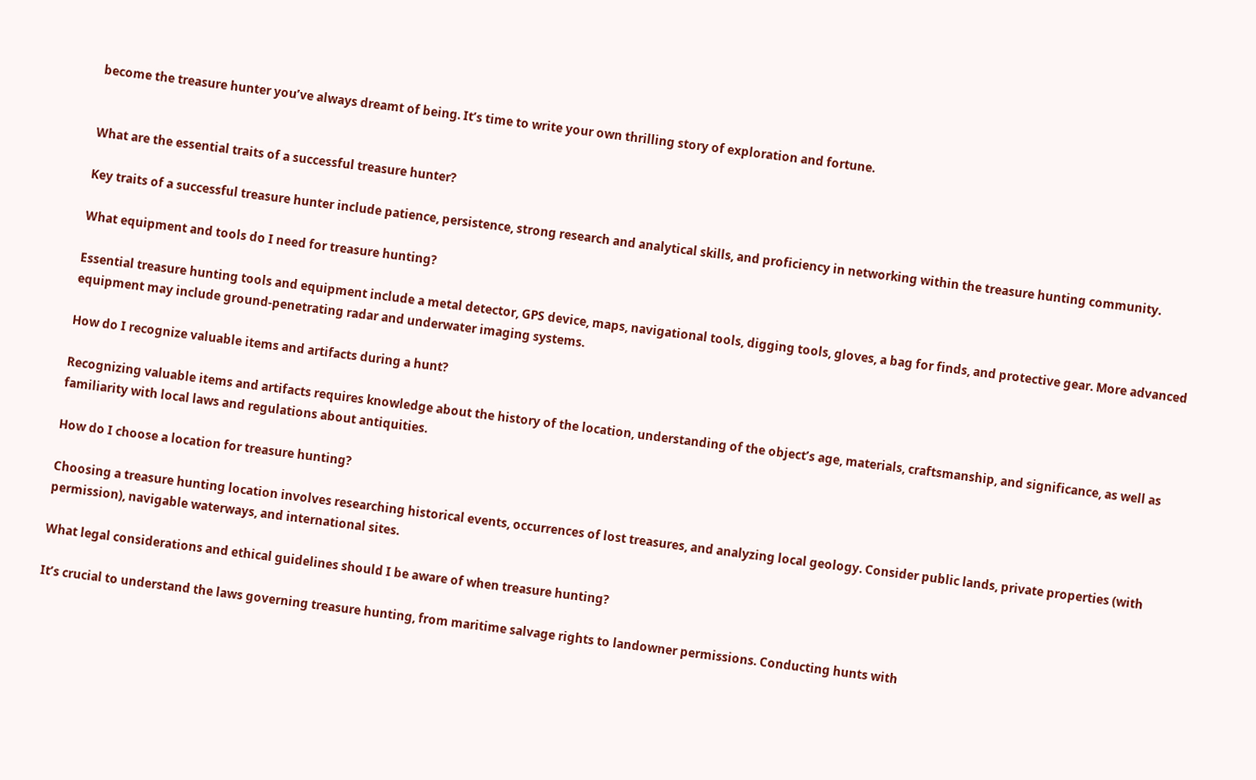become the treasure hunter you’ve always dreamt of being. It’s time to write your own thrilling story of exploration and fortune.


What are the essential traits of a successful treasure hunter?

Key traits of a successful treasure hunter include patience, persistence, strong research and analytical skills, and proficiency in networking within the treasure hunting community.

What equipment and tools do I need for treasure hunting?

Essential treasure hunting tools and equipment include a metal detector, GPS device, maps, navigational tools, digging tools, gloves, a bag for finds, and protective gear. More advanced equipment may include ground-penetrating radar and underwater imaging systems.

How do I recognize valuable items and artifacts during a hunt?

Recognizing valuable items and artifacts requires knowledge about the history of the location, understanding of the object’s age, materials, craftsmanship, and significance, as well as familiarity with local laws and regulations about antiquities.

How do I choose a location for treasure hunting?

Choosing a treasure hunting location involves researching historical events, occurrences of lost treasures, and analyzing local geology. Consider public lands, private properties (with permission), navigable waterways, and international sites.

What legal considerations and ethical guidelines should I be aware of when treasure hunting?

It’s crucial to understand the laws governing treasure hunting, from maritime salvage rights to landowner permissions. Conducting hunts with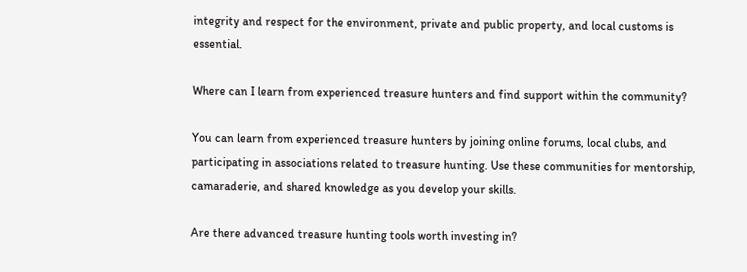integrity and respect for the environment, private and public property, and local customs is essential.

Where can I learn from experienced treasure hunters and find support within the community?

You can learn from experienced treasure hunters by joining online forums, local clubs, and participating in associations related to treasure hunting. Use these communities for mentorship, camaraderie, and shared knowledge as you develop your skills.

Are there advanced treasure hunting tools worth investing in?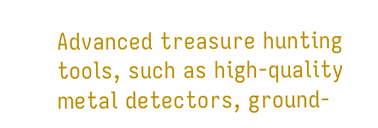Advanced treasure hunting tools, such as high-quality metal detectors, ground-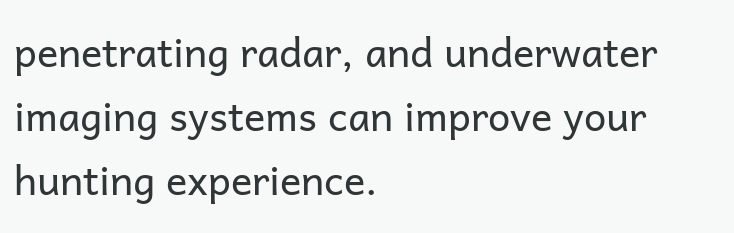penetrating radar, and underwater imaging systems can improve your hunting experience.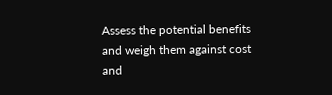Assess the potential benefits and weigh them against cost and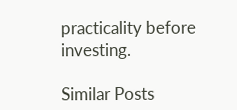practicality before investing.

Similar Posts